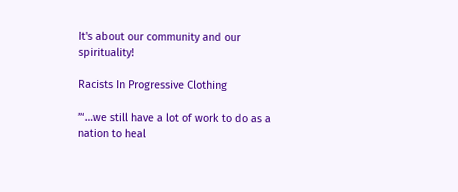It's about our community and our spirituality!

Racists In Progressive Clothing

”‘…we still have a lot of work to do as a nation to heal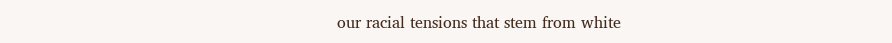our racial tensions that stem from white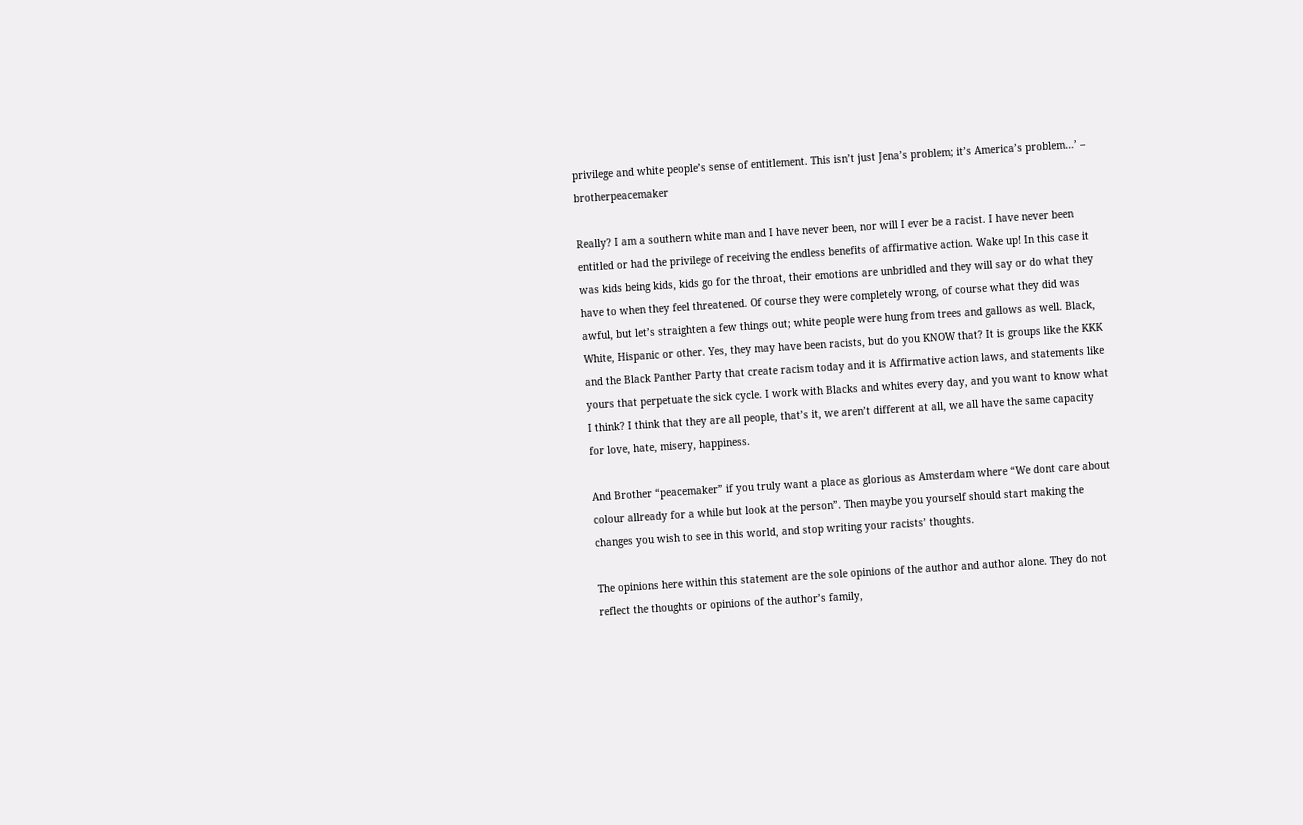privilege and white people’s sense of entitlement. This isn’t just Jena’s problem; it’s America’s problem…’ – brotherpeacemaker

Really? I am a southern white man and I have never been, nor will I ever be a racist. I have never been entitled or had the privilege of receiving the endless benefits of affirmative action. Wake up! In this case it was kids being kids, kids go for the throat, their emotions are unbridled and they will say or do what they have to when they feel threatened. Of course they were completely wrong, of course what they did was awful, but let’s straighten a few things out; white people were hung from trees and gallows as well. Black, White, Hispanic or other. Yes, they may have been racists, but do you KNOW that? It is groups like the KKK and the Black Panther Party that create racism today and it is Affirmative action laws, and statements like yours that perpetuate the sick cycle. I work with Blacks and whites every day, and you want to know what I think? I think that they are all people, that’s it, we aren’t different at all, we all have the same capacity for love, hate, misery, happiness.

And Brother “peacemaker” if you truly want a place as glorious as Amsterdam where “We dont care about colour allready for a while but look at the person”. Then maybe you yourself should start making the changes you wish to see in this world, and stop writing your racists’ thoughts.

The opinions here within this statement are the sole opinions of the author and author alone. They do not reflect the thoughts or opinions of the author’s family,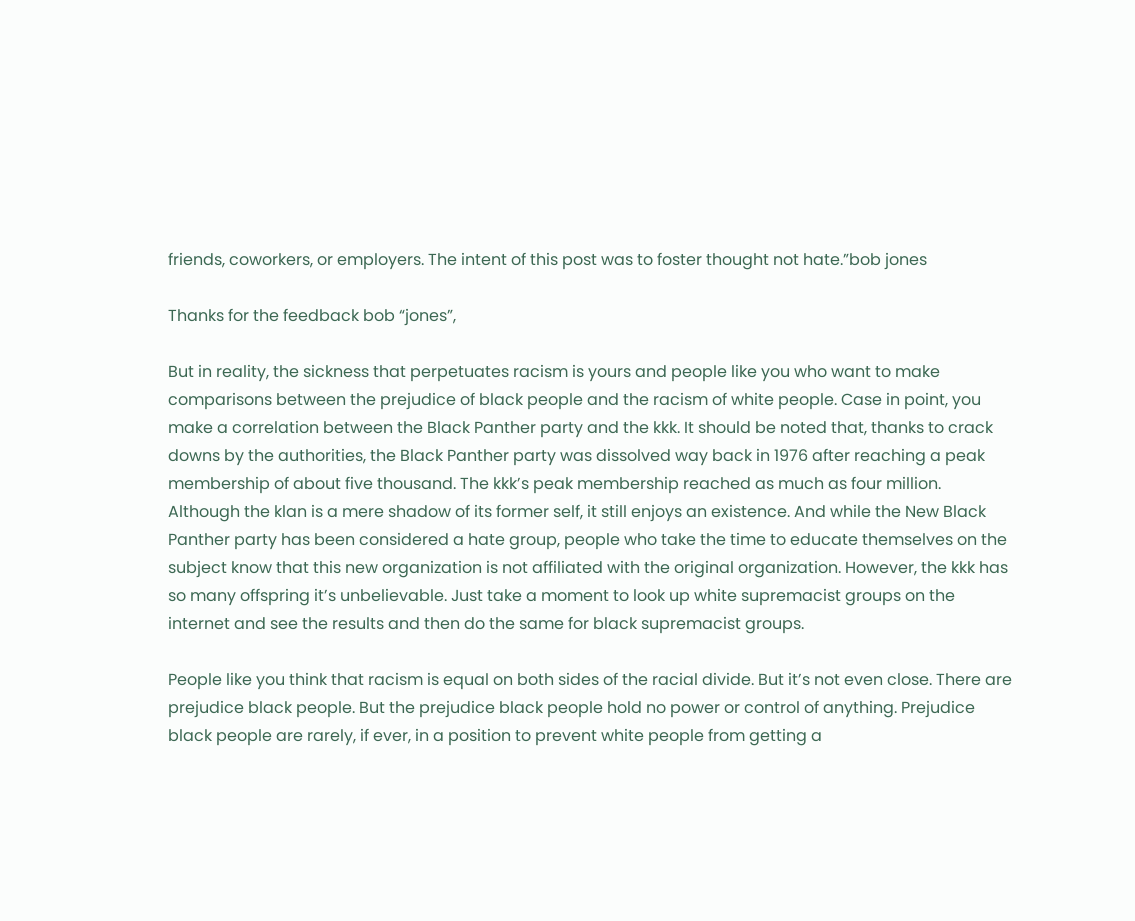friends, coworkers, or employers. The intent of this post was to foster thought not hate.”bob jones

Thanks for the feedback bob “jones”,

But in reality, the sickness that perpetuates racism is yours and people like you who want to make comparisons between the prejudice of black people and the racism of white people. Case in point, you make a correlation between the Black Panther party and the kkk. It should be noted that, thanks to crack downs by the authorities, the Black Panther party was dissolved way back in 1976 after reaching a peak membership of about five thousand. The kkk’s peak membership reached as much as four million. Although the klan is a mere shadow of its former self, it still enjoys an existence. And while the New Black Panther party has been considered a hate group, people who take the time to educate themselves on the subject know that this new organization is not affiliated with the original organization. However, the kkk has so many offspring it’s unbelievable. Just take a moment to look up white supremacist groups on the internet and see the results and then do the same for black supremacist groups.

People like you think that racism is equal on both sides of the racial divide. But it’s not even close. There are prejudice black people. But the prejudice black people hold no power or control of anything. Prejudice black people are rarely, if ever, in a position to prevent white people from getting a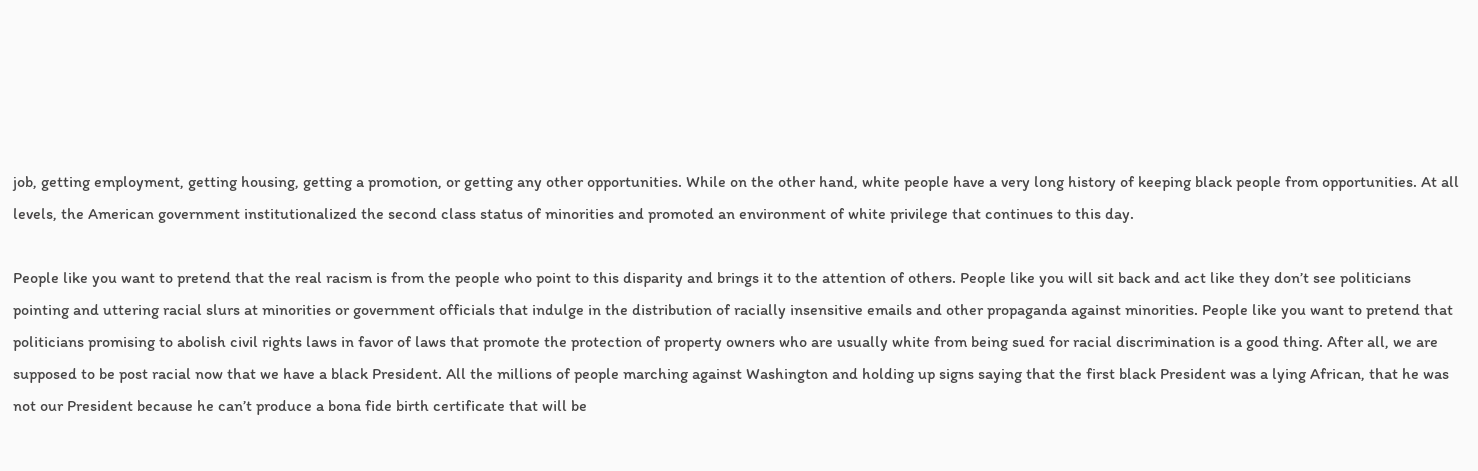job, getting employment, getting housing, getting a promotion, or getting any other opportunities. While on the other hand, white people have a very long history of keeping black people from opportunities. At all levels, the American government institutionalized the second class status of minorities and promoted an environment of white privilege that continues to this day.

People like you want to pretend that the real racism is from the people who point to this disparity and brings it to the attention of others. People like you will sit back and act like they don’t see politicians pointing and uttering racial slurs at minorities or government officials that indulge in the distribution of racially insensitive emails and other propaganda against minorities. People like you want to pretend that politicians promising to abolish civil rights laws in favor of laws that promote the protection of property owners who are usually white from being sued for racial discrimination is a good thing. After all, we are supposed to be post racial now that we have a black President. All the millions of people marching against Washington and holding up signs saying that the first black President was a lying African, that he was not our President because he can’t produce a bona fide birth certificate that will be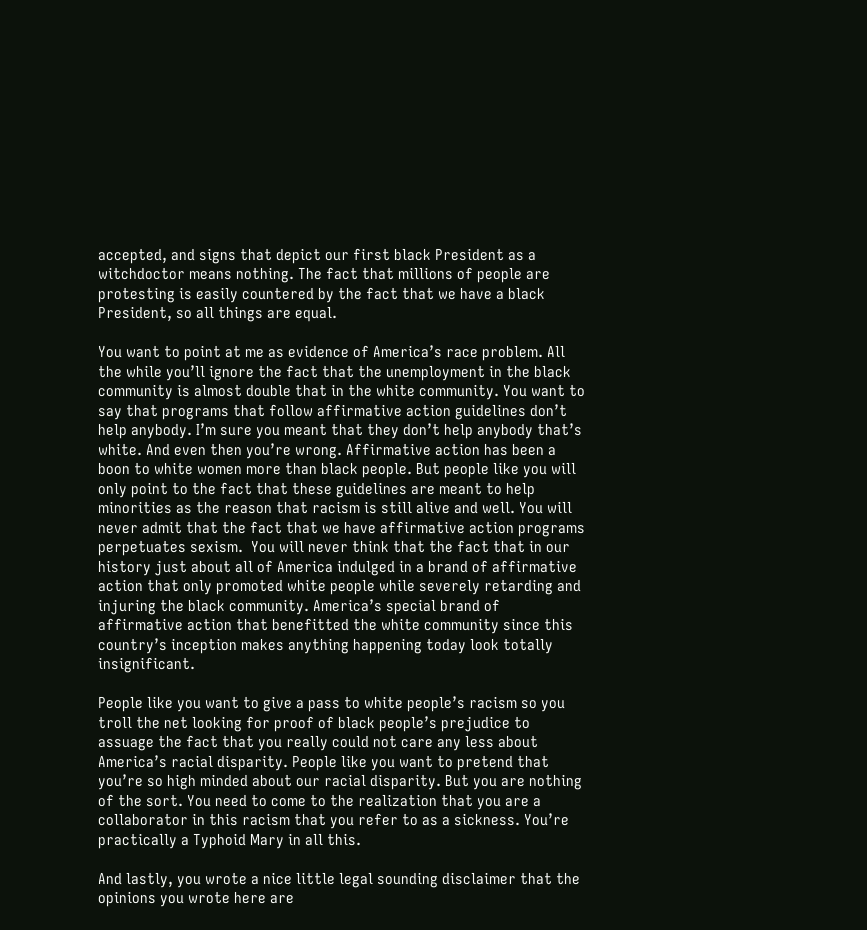accepted, and signs that depict our first black President as a witchdoctor means nothing. The fact that millions of people are protesting is easily countered by the fact that we have a black President, so all things are equal.

You want to point at me as evidence of America’s race problem. All the while you’ll ignore the fact that the unemployment in the black community is almost double that in the white community. You want to say that programs that follow affirmative action guidelines don’t help anybody. I’m sure you meant that they don’t help anybody that’s white. And even then you’re wrong. Affirmative action has been a boon to white women more than black people. But people like you will only point to the fact that these guidelines are meant to help minorities as the reason that racism is still alive and well. You will never admit that the fact that we have affirmative action programs perpetuates sexism.  You will never think that the fact that in our history just about all of America indulged in a brand of affirmative action that only promoted white people while severely retarding and injuring the black community. America’s special brand of affirmative action that benefitted the white community since this country’s inception makes anything happening today look totally insignificant.

People like you want to give a pass to white people’s racism so you troll the net looking for proof of black people’s prejudice to assuage the fact that you really could not care any less about America’s racial disparity. People like you want to pretend that you’re so high minded about our racial disparity. But you are nothing of the sort. You need to come to the realization that you are a collaborator in this racism that you refer to as a sickness. You’re practically a Typhoid Mary in all this.

And lastly, you wrote a nice little legal sounding disclaimer that the opinions you wrote here are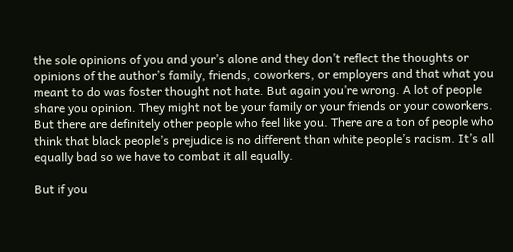the sole opinions of you and your’s alone and they don’t reflect the thoughts or opinions of the author’s family, friends, coworkers, or employers and that what you meant to do was foster thought not hate. But again you’re wrong. A lot of people share you opinion. They might not be your family or your friends or your coworkers. But there are definitely other people who feel like you. There are a ton of people who think that black people’s prejudice is no different than white people’s racism. It’s all equally bad so we have to combat it all equally.

But if you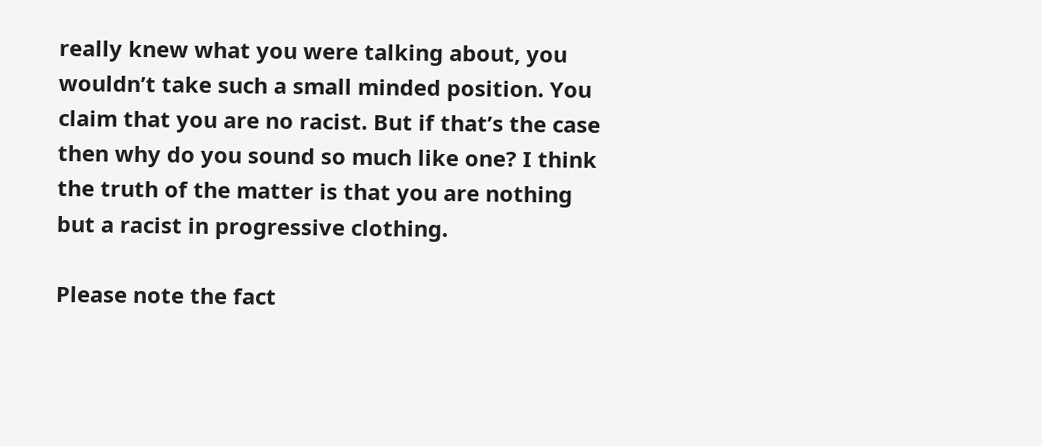really knew what you were talking about, you wouldn’t take such a small minded position. You claim that you are no racist. But if that’s the case then why do you sound so much like one? I think the truth of the matter is that you are nothing but a racist in progressive clothing.

Please note the fact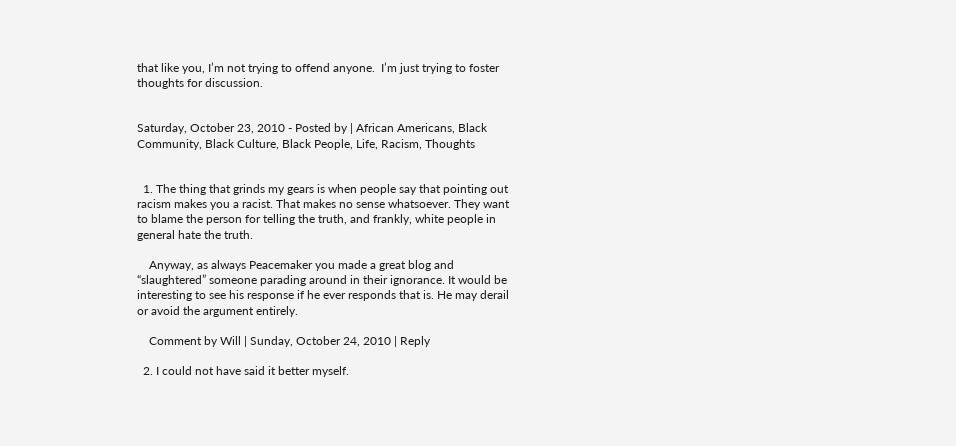that like you, I’m not trying to offend anyone.  I’m just trying to foster thoughts for discussion.


Saturday, October 23, 2010 - Posted by | African Americans, Black Community, Black Culture, Black People, Life, Racism, Thoughts


  1. The thing that grinds my gears is when people say that pointing out racism makes you a racist. That makes no sense whatsoever. They want to blame the person for telling the truth, and frankly, white people in general hate the truth.

    Anyway, as always Peacemaker you made a great blog and “slaughtered” someone parading around in their ignorance. It would be interesting to see his response if he ever responds that is. He may derail or avoid the argument entirely.

    Comment by Will | Sunday, October 24, 2010 | Reply

  2. I could not have said it better myself.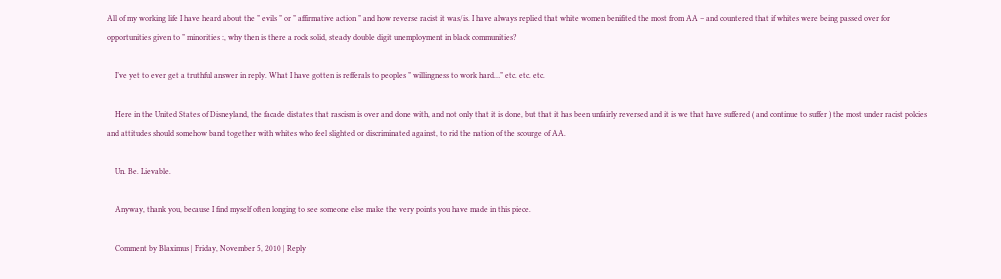All of my working life I have heard about the ” evils ” or ” affirmative action ” and how reverse racist it was/is. I have always replied that white women benifited the most from AA – and countered that if whites were being passed over for opportunities given to ” minorities :, why then is there a rock solid, steady double digit unemployment in black communities?

    I’ve yet to ever get a truthful answer in reply. What I have gotten is refferals to peoples ” willingness to work hard…” etc. etc. etc.

    Here in the United States of Disneyland, the facade distates that rascism is over and done with, and not only that it is done, but that it has been unfairly reversed and it is we that have suffered ( and continue to suffer ) the most under racist polcies and attitudes should somehow band together with whites who feel slighted or discriminated against, to rid the nation of the scourge of AA.

    Un. Be. Lievable.

    Anyway, thank you, because I find myself often longing to see someone else make the very points you have made in this piece.

    Comment by Blaximus | Friday, November 5, 2010 | Reply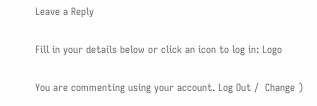Leave a Reply

Fill in your details below or click an icon to log in: Logo

You are commenting using your account. Log Out /  Change )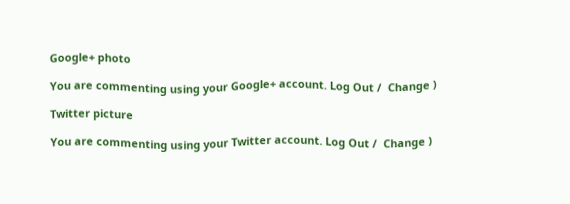Google+ photo

You are commenting using your Google+ account. Log Out /  Change )

Twitter picture

You are commenting using your Twitter account. Log Out /  Change )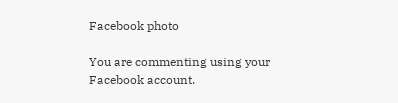Facebook photo

You are commenting using your Facebook account.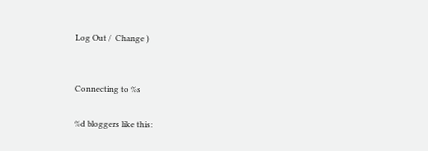Log Out /  Change )


Connecting to %s

%d bloggers like this: